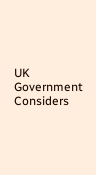UK Government Considers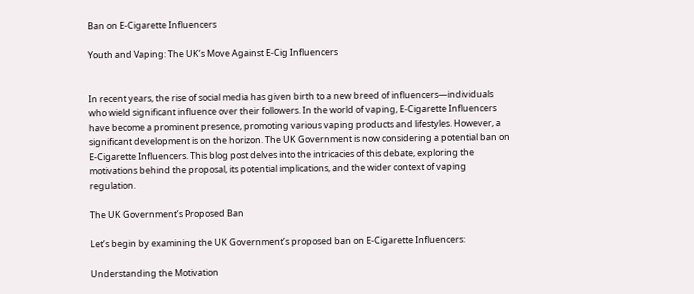Ban on E-Cigarette Influencers

Youth and Vaping: The UK’s Move Against E-Cig Influencers


In recent years, the rise of social media has given birth to a new breed of influencers—individuals who wield significant influence over their followers. In the world of vaping, E-Cigarette Influencers have become a prominent presence, promoting various vaping products and lifestyles. However, a significant development is on the horizon. The UK Government is now considering a potential ban on E-Cigarette Influencers. This blog post delves into the intricacies of this debate, exploring the motivations behind the proposal, its potential implications, and the wider context of vaping regulation.

The UK Government’s Proposed Ban

Let’s begin by examining the UK Government’s proposed ban on E-Cigarette Influencers:

Understanding the Motivation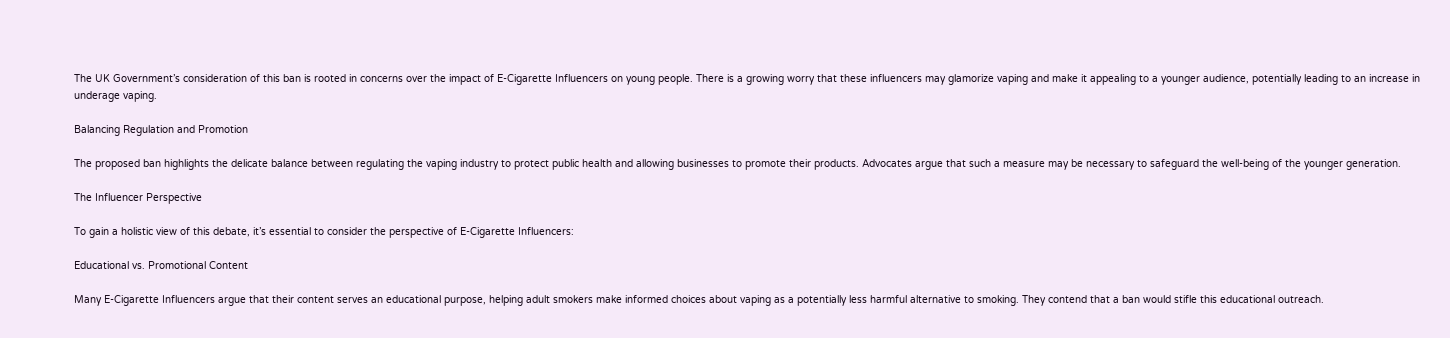The UK Government’s consideration of this ban is rooted in concerns over the impact of E-Cigarette Influencers on young people. There is a growing worry that these influencers may glamorize vaping and make it appealing to a younger audience, potentially leading to an increase in underage vaping.

Balancing Regulation and Promotion

The proposed ban highlights the delicate balance between regulating the vaping industry to protect public health and allowing businesses to promote their products. Advocates argue that such a measure may be necessary to safeguard the well-being of the younger generation.

The Influencer Perspective

To gain a holistic view of this debate, it’s essential to consider the perspective of E-Cigarette Influencers:

Educational vs. Promotional Content

Many E-Cigarette Influencers argue that their content serves an educational purpose, helping adult smokers make informed choices about vaping as a potentially less harmful alternative to smoking. They contend that a ban would stifle this educational outreach.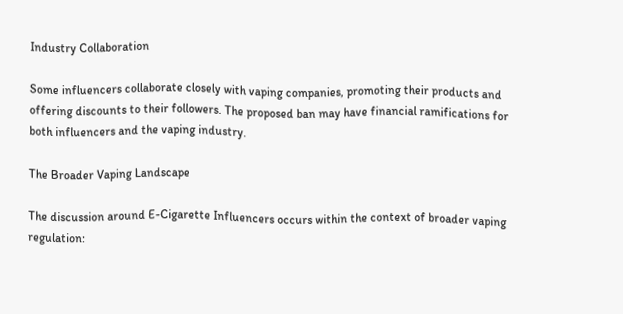Industry Collaboration

Some influencers collaborate closely with vaping companies, promoting their products and offering discounts to their followers. The proposed ban may have financial ramifications for both influencers and the vaping industry.

The Broader Vaping Landscape

The discussion around E-Cigarette Influencers occurs within the context of broader vaping regulation: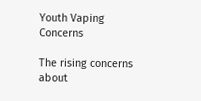Youth Vaping Concerns

The rising concerns about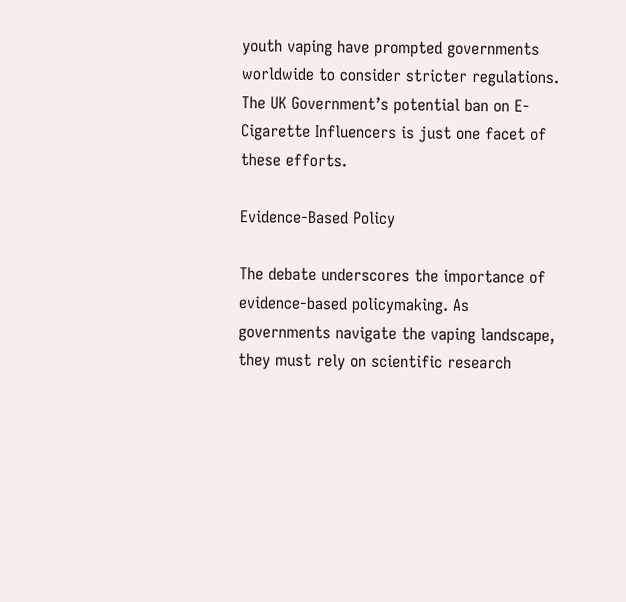youth vaping have prompted governments worldwide to consider stricter regulations. The UK Government’s potential ban on E-Cigarette Influencers is just one facet of these efforts.

Evidence-Based Policy

The debate underscores the importance of evidence-based policymaking. As governments navigate the vaping landscape, they must rely on scientific research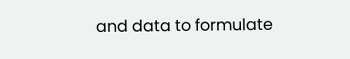and data to formulate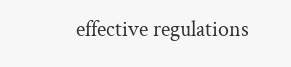effective regulations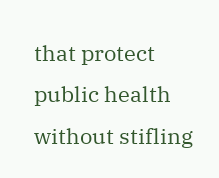that protect public health without stifling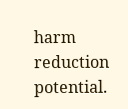harm reduction potential.